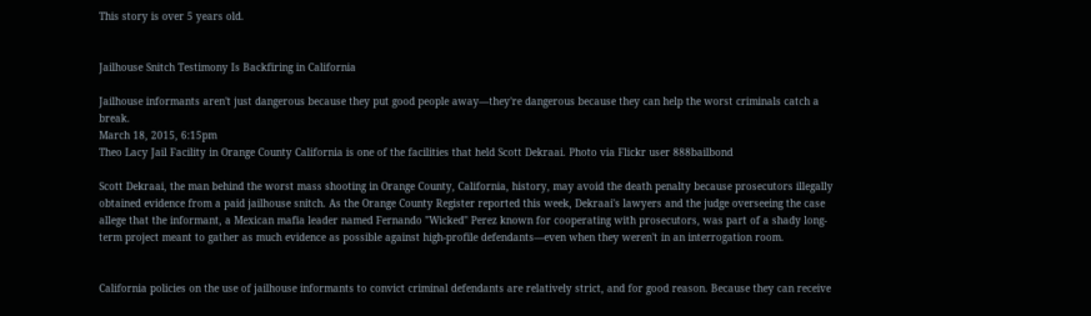This story is over 5 years old.


Jailhouse Snitch Testimony Is Backfiring in California

Jailhouse informants aren't just dangerous because they put good people away—they're dangerous because they can help the worst criminals catch a break.
March 18, 2015, 6:15pm
Theo Lacy Jail Facility in Orange County California is one of the facilities that held Scott Dekraai. Photo via Flickr user 888bailbond

Scott Dekraai, the man behind the worst mass shooting in Orange County, California, history, may avoid the death penalty because prosecutors illegally obtained evidence from a paid jailhouse snitch. As the Orange County Register reported this week, Dekraai's lawyers and the judge overseeing the case allege that the informant, a Mexican mafia leader named Fernando "Wicked" Perez known for cooperating with prosecutors, was part of a shady long-term project meant to gather as much evidence as possible against high-profile defendants—even when they weren't in an interrogation room.


California policies on the use of jailhouse informants to convict criminal defendants are relatively strict, and for good reason. Because they can receive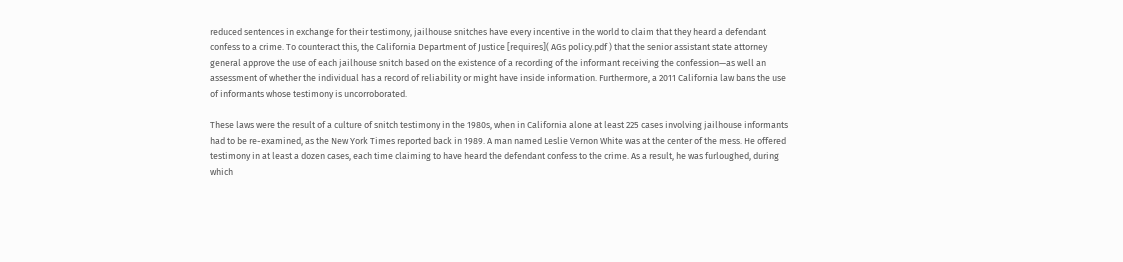reduced sentences in exchange for their testimony, jailhouse snitches have every incentive in the world to claim that they heard a defendant confess to a crime. To counteract this, the California Department of Justice [requires]( AGs policy.pdf ) that the senior assistant state attorney general approve the use of each jailhouse snitch based on the existence of a recording of the informant receiving the confession—as well an assessment of whether the individual has a record of reliability or might have inside information. Furthermore, a 2011 California law bans the use of informants whose testimony is uncorroborated.

These laws were the result of a culture of snitch testimony in the 1980s, when in California alone at least 225 cases involving jailhouse informants had to be re-examined, as the New York Times reported back in 1989. A man named Leslie Vernon White was at the center of the mess. He offered testimony in at least a dozen cases, each time claiming to have heard the defendant confess to the crime. As a result, he was furloughed, during which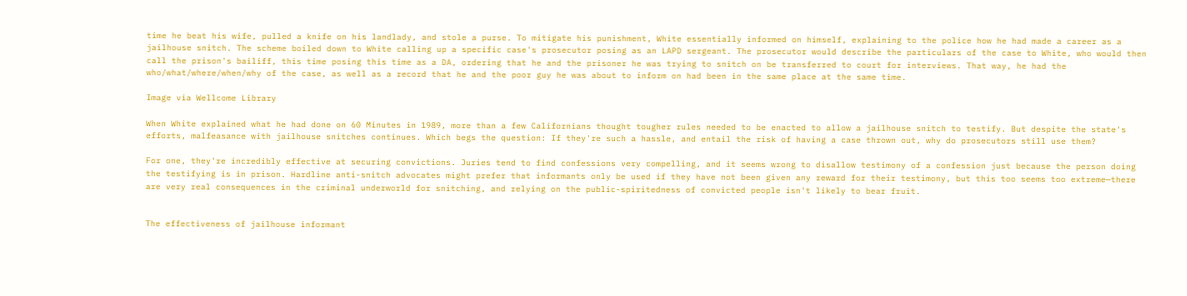time he beat his wife, pulled a knife on his landlady, and stole a purse. To mitigate his punishment, White essentially informed on himself, explaining to the police how he had made a career as a jailhouse snitch. The scheme boiled down to White calling up a specific case's prosecutor posing as an LAPD sergeant. The prosecutor would describe the particulars of the case to White, who would then call the prison's bailiff, this time posing this time as a DA, ordering that he and the prisoner he was trying to snitch on be transferred to court for interviews. That way, he had the who/what/where/when/why of the case, as well as a record that he and the poor guy he was about to inform on had been in the same place at the same time.

Image via Wellcome Library

When White explained what he had done on 60 Minutes in 1989, more than a few Californians thought tougher rules needed to be enacted to allow a jailhouse snitch to testify. But despite the state's efforts, malfeasance with jailhouse snitches continues. Which begs the question: If they're such a hassle, and entail the risk of having a case thrown out, why do prosecutors still use them?

For one, they're incredibly effective at securing convictions. Juries tend to find confessions very compelling, and it seems wrong to disallow testimony of a confession just because the person doing the testifying is in prison. Hardline anti-snitch advocates might prefer that informants only be used if they have not been given any reward for their testimony, but this too seems too extreme—there are very real consequences in the criminal underworld for snitching, and relying on the public-spiritedness of convicted people isn't likely to bear fruit.


The effectiveness of jailhouse informant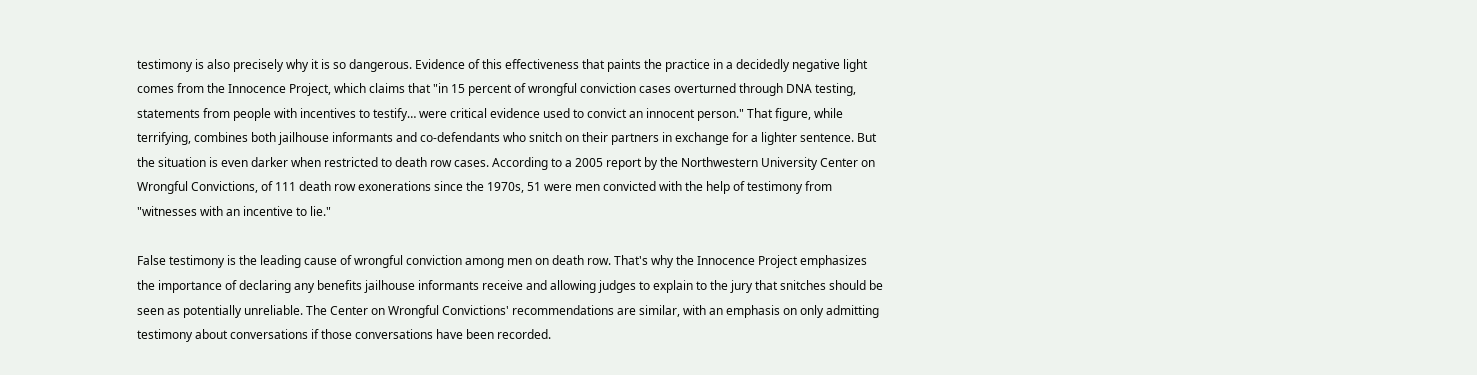testimony is also precisely why it is so dangerous. Evidence of this effectiveness that paints the practice in a decidedly negative light comes from the Innocence Project, which claims that "in 15 percent of wrongful conviction cases overturned through DNA testing, statements from people with incentives to testify… were critical evidence used to convict an innocent person." That figure, while terrifying, combines both jailhouse informants and co-defendants who snitch on their partners in exchange for a lighter sentence. But the situation is even darker when restricted to death row cases. According to a 2005 report by the Northwestern University Center on Wrongful Convictions, of 111 death row exonerations since the 1970s, 51 were men convicted with the help of testimony from "witnesses with an incentive to lie."

False testimony is the leading cause of wrongful conviction among men on death row. That's why the Innocence Project emphasizes the importance of declaring any benefits jailhouse informants receive and allowing judges to explain to the jury that snitches should be seen as potentially unreliable. The Center on Wrongful Convictions' recommendations are similar, with an emphasis on only admitting testimony about conversations if those conversations have been recorded.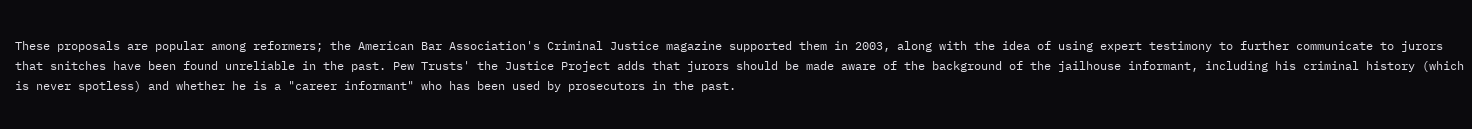These proposals are popular among reformers; the American Bar Association's Criminal Justice magazine supported them in 2003, along with the idea of using expert testimony to further communicate to jurors that snitches have been found unreliable in the past. Pew Trusts' the Justice Project adds that jurors should be made aware of the background of the jailhouse informant, including his criminal history (which is never spotless) and whether he is a "career informant" who has been used by prosecutors in the past.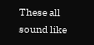These all sound like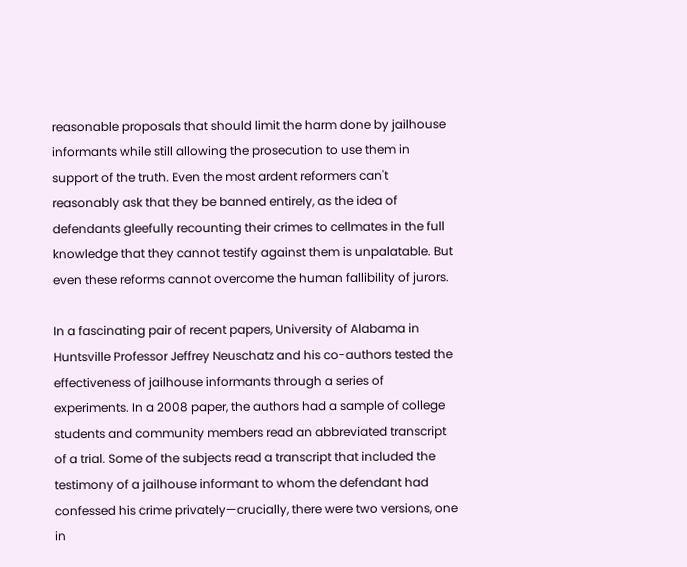reasonable proposals that should limit the harm done by jailhouse informants while still allowing the prosecution to use them in support of the truth. Even the most ardent reformers can't reasonably ask that they be banned entirely, as the idea of defendants gleefully recounting their crimes to cellmates in the full knowledge that they cannot testify against them is unpalatable. But even these reforms cannot overcome the human fallibility of jurors.

In a fascinating pair of recent papers, University of Alabama in Huntsville Professor Jeffrey Neuschatz and his co-authors tested the effectiveness of jailhouse informants through a series of experiments. In a 2008 paper, the authors had a sample of college students and community members read an abbreviated transcript of a trial. Some of the subjects read a transcript that included the testimony of a jailhouse informant to whom the defendant had confessed his crime privately—crucially, there were two versions, one in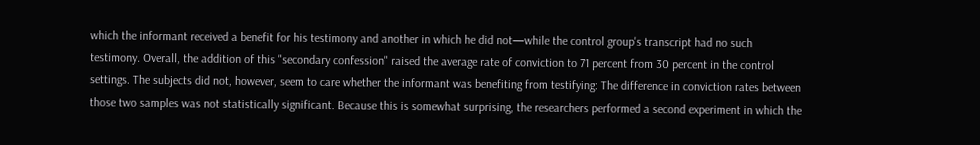which the informant received a benefit for his testimony and another in which he did not—while the control group's transcript had no such testimony. Overall, the addition of this "secondary confession" raised the average rate of conviction to 71 percent from 30 percent in the control settings. The subjects did not, however, seem to care whether the informant was benefiting from testifying: The difference in conviction rates between those two samples was not statistically significant. Because this is somewhat surprising, the researchers performed a second experiment in which the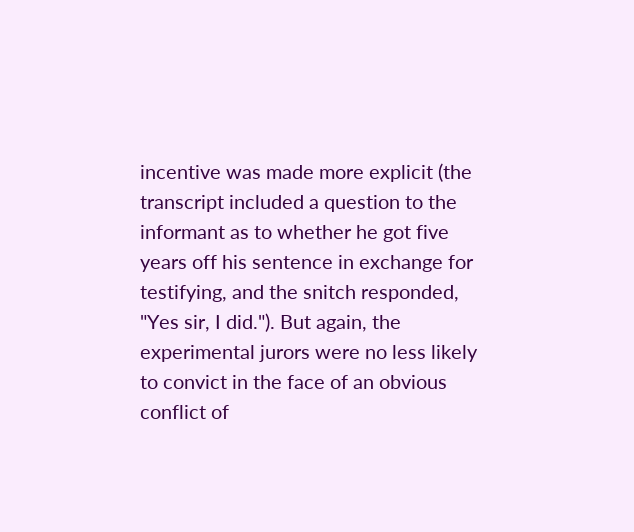incentive was made more explicit (the transcript included a question to the informant as to whether he got five years off his sentence in exchange for testifying, and the snitch responded, "Yes sir, I did."). But again, the experimental jurors were no less likely to convict in the face of an obvious conflict of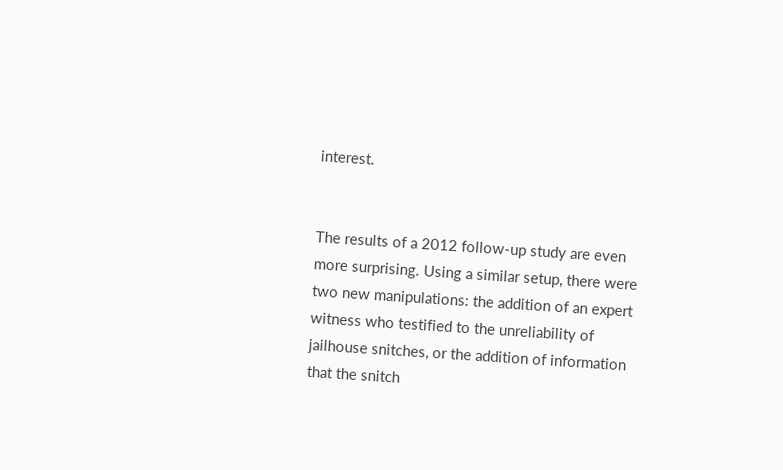interest.


The results of a 2012 follow-up study are even more surprising. Using a similar setup, there were two new manipulations: the addition of an expert witness who testified to the unreliability of jailhouse snitches, or the addition of information that the snitch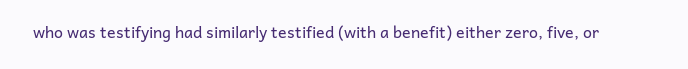who was testifying had similarly testified (with a benefit) either zero, five, or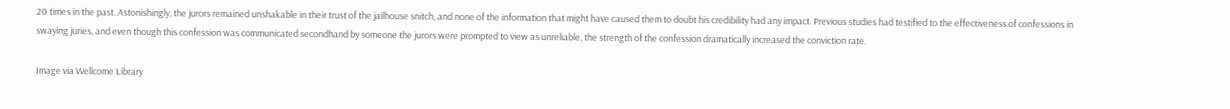20 times in the past. Astonishingly, the jurors remained unshakable in their trust of the jailhouse snitch, and none of the information that might have caused them to doubt his credibility had any impact. Previous studies had testified to the effectiveness of confessions in swaying juries, and even though this confession was communicated secondhand by someone the jurors were prompted to view as unreliable, the strength of the confession dramatically increased the conviction rate.

Image via Wellcome Library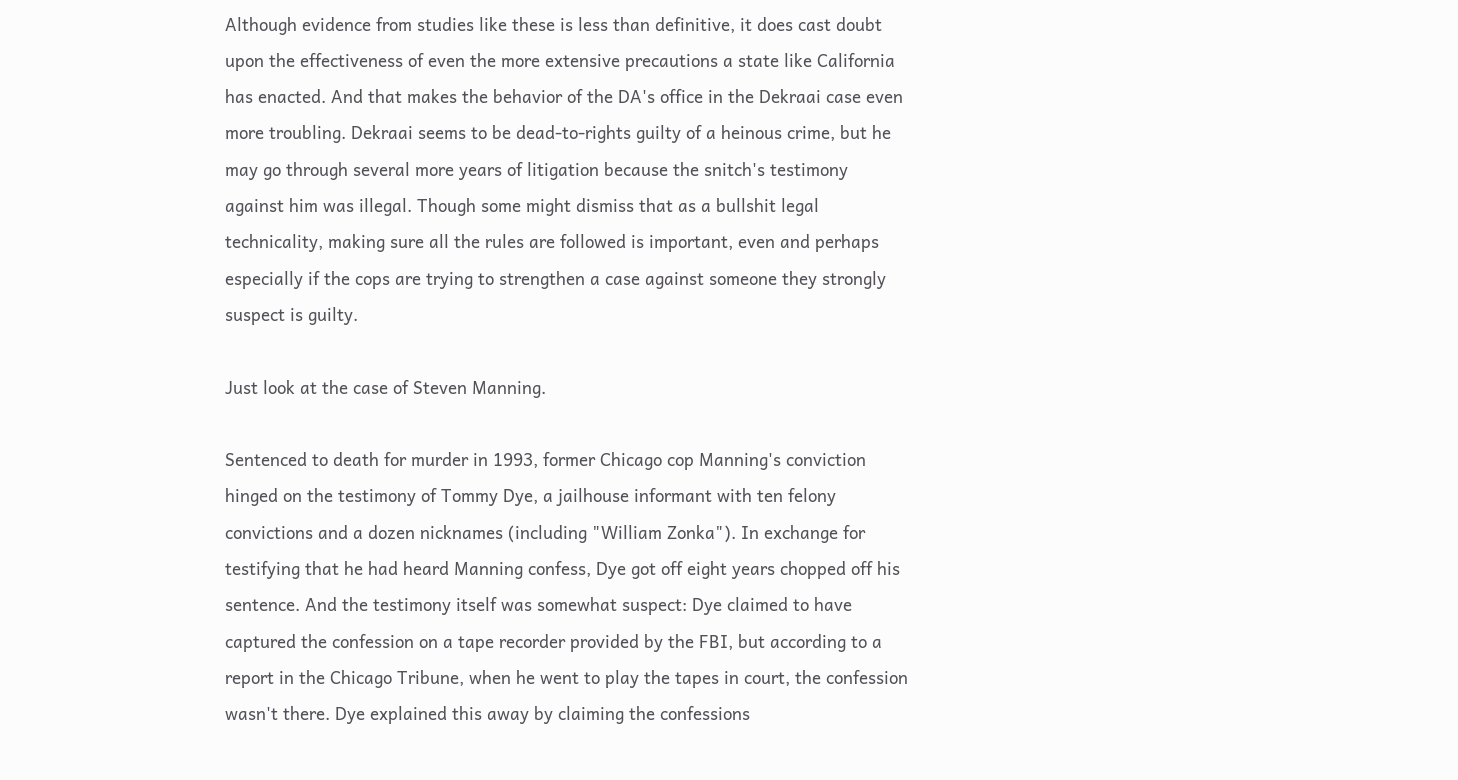Although evidence from studies like these is less than definitive, it does cast doubt upon the effectiveness of even the more extensive precautions a state like California has enacted. And that makes the behavior of the DA's office in the Dekraai case even more troubling. Dekraai seems to be dead-to-rights guilty of a heinous crime, but he may go through several more years of litigation because the snitch's testimony against him was illegal. Though some might dismiss that as a bullshit legal technicality, making sure all the rules are followed is important, even and perhaps especially if the cops are trying to strengthen a case against someone they strongly suspect is guilty.

Just look at the case of Steven Manning.

Sentenced to death for murder in 1993, former Chicago cop Manning's conviction hinged on the testimony of Tommy Dye, a jailhouse informant with ten felony convictions and a dozen nicknames (including "William Zonka"). In exchange for testifying that he had heard Manning confess, Dye got off eight years chopped off his sentence. And the testimony itself was somewhat suspect: Dye claimed to have captured the confession on a tape recorder provided by the FBI, but according to a report in the Chicago Tribune, when he went to play the tapes in court, the confession wasn't there. Dye explained this away by claiming the confessions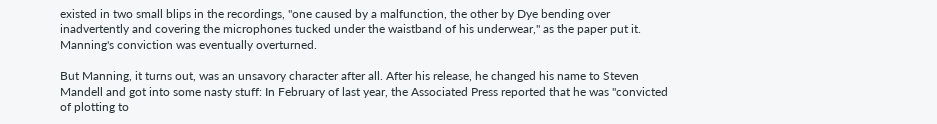existed in two small blips in the recordings, "one caused by a malfunction, the other by Dye bending over inadvertently and covering the microphones tucked under the waistband of his underwear," as the paper put it. Manning's conviction was eventually overturned.

But Manning, it turns out, was an unsavory character after all. After his release, he changed his name to Steven Mandell and got into some nasty stuff: In February of last year, the Associated Press reported that he was "convicted of plotting to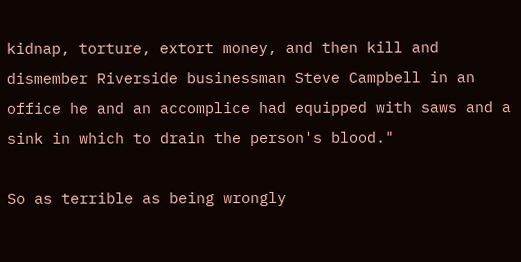kidnap, torture, extort money, and then kill and dismember Riverside businessman Steve Campbell in an office he and an accomplice had equipped with saws and a sink in which to drain the person's blood."

So as terrible as being wrongly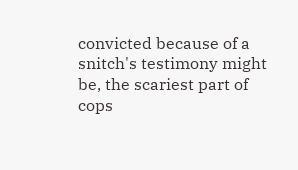convicted because of a snitch's testimony might be, the scariest part of cops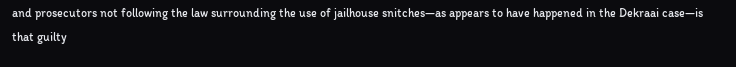and prosecutors not following the law surrounding the use of jailhouse snitches—as appears to have happened in the Dekraai case—is that guilty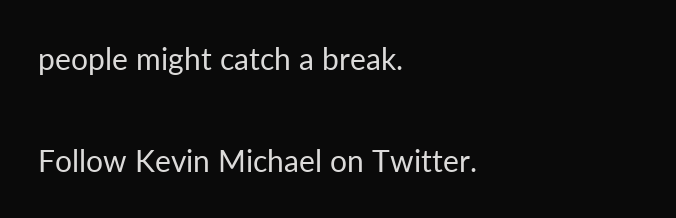people might catch a break.

Follow Kevin Michael on Twitter.